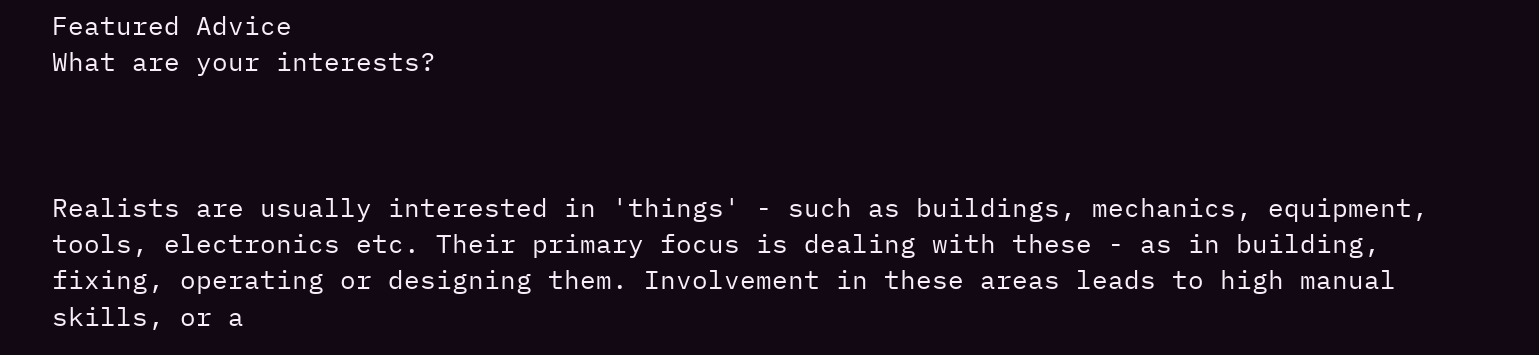Featured Advice
What are your interests?



Realists are usually interested in 'things' - such as buildings, mechanics, equipment, tools, electronics etc. Their primary focus is dealing with these - as in building, fixing, operating or designing them. Involvement in these areas leads to high manual skills, or a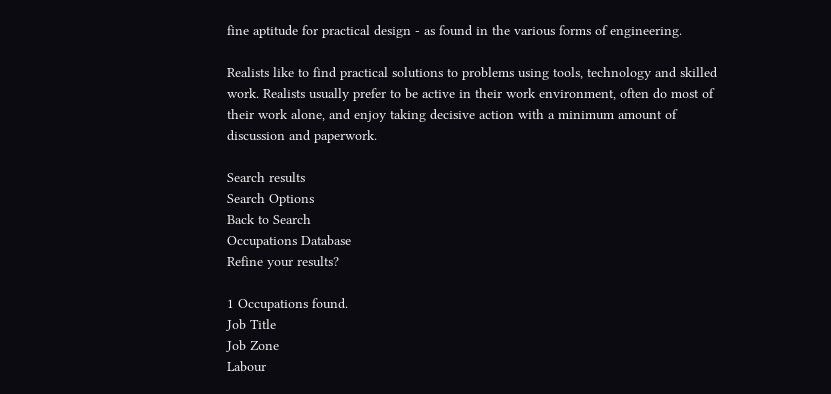fine aptitude for practical design - as found in the various forms of engineering.

Realists like to find practical solutions to problems using tools, technology and skilled work. Realists usually prefer to be active in their work environment, often do most of their work alone, and enjoy taking decisive action with a minimum amount of discussion and paperwork.

Search results
Search Options
Back to Search
Occupations Database
Refine your results?

1 Occupations found.
Job Title
Job Zone
Labour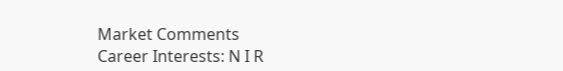Market Comments
Career Interests: N I R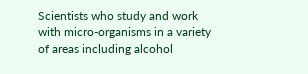Scientists who study and work with micro-organisms in a variety of areas including alcohol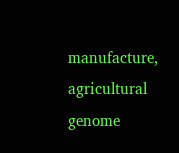manufacture, agricultural genome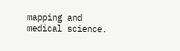mapping and medical science.